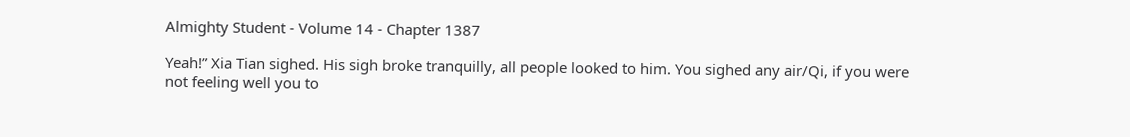Almighty Student - Volume 14 - Chapter 1387

Yeah!” Xia Tian sighed. His sigh broke tranquilly, all people looked to him. You sighed any air/Qi, if you were not feeling well you to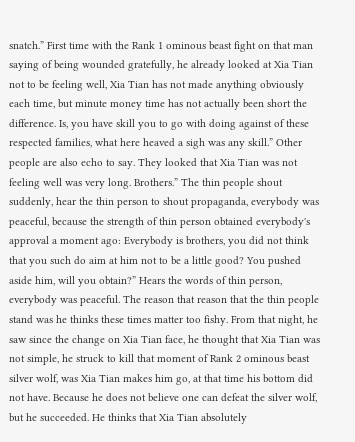snatch.” First time with the Rank 1 ominous beast fight on that man saying of being wounded gratefully, he already looked at Xia Tian not to be feeling well, Xia Tian has not made anything obviously each time, but minute money time has not actually been short the difference. Is, you have skill you to go with doing against of these respected families, what here heaved a sigh was any skill.” Other people are also echo to say. They looked that Xia Tian was not feeling well was very long. Brothers.” The thin people shout suddenly, hear the thin person to shout propaganda, everybody was peaceful, because the strength of thin person obtained everybody's approval a moment ago: Everybody is brothers, you did not think that you such do aim at him not to be a little good? You pushed aside him, will you obtain?” Hears the words of thin person, everybody was peaceful. The reason that reason that the thin people stand was he thinks these times matter too fishy. From that night, he saw since the change on Xia Tian face, he thought that Xia Tian was not simple, he struck to kill that moment of Rank 2 ominous beast silver wolf, was Xia Tian makes him go, at that time his bottom did not have. Because he does not believe one can defeat the silver wolf, but he succeeded. He thinks that Xia Tian absolutely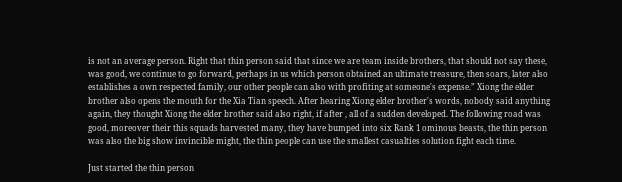is not an average person. Right that thin person said that since we are team inside brothers, that should not say these, was good, we continue to go forward, perhaps in us which person obtained an ultimate treasure, then soars, later also establishes a own respected family, our other people can also with profiting at someone's expense.” Xiong the elder brother also opens the mouth for the Xia Tian speech. After hearing Xiong elder brother's words, nobody said anything again, they thought Xiong the elder brother said also right, if after , all of a sudden developed. The following road was good, moreover their this squads harvested many, they have bumped into six Rank 1 ominous beasts, the thin person was also the big show invincible might, the thin people can use the smallest casualties solution fight each time.

Just started the thin person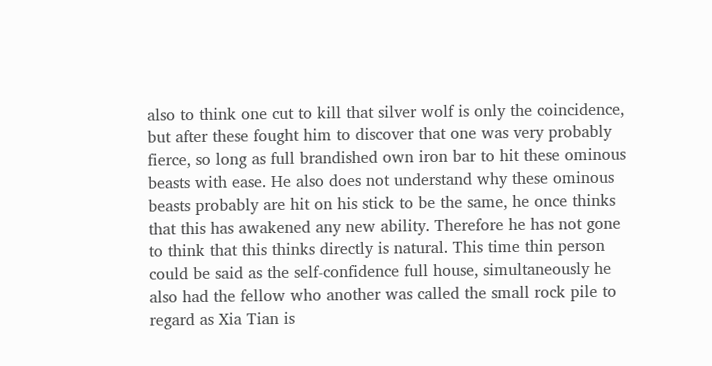also to think one cut to kill that silver wolf is only the coincidence, but after these fought him to discover that one was very probably fierce, so long as full brandished own iron bar to hit these ominous beasts with ease. He also does not understand why these ominous beasts probably are hit on his stick to be the same, he once thinks that this has awakened any new ability. Therefore he has not gone to think that this thinks directly is natural. This time thin person could be said as the self-confidence full house, simultaneously he also had the fellow who another was called the small rock pile to regard as Xia Tian is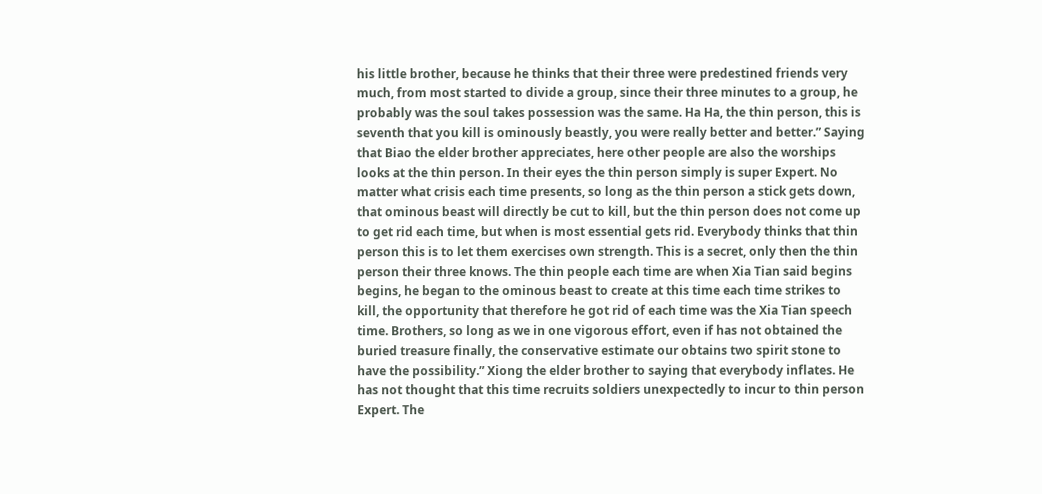his little brother, because he thinks that their three were predestined friends very much, from most started to divide a group, since their three minutes to a group, he probably was the soul takes possession was the same. Ha Ha, the thin person, this is seventh that you kill is ominously beastly, you were really better and better.” Saying that Biao the elder brother appreciates, here other people are also the worships looks at the thin person. In their eyes the thin person simply is super Expert. No matter what crisis each time presents, so long as the thin person a stick gets down, that ominous beast will directly be cut to kill, but the thin person does not come up to get rid each time, but when is most essential gets rid. Everybody thinks that thin person this is to let them exercises own strength. This is a secret, only then the thin person their three knows. The thin people each time are when Xia Tian said begins begins, he began to the ominous beast to create at this time each time strikes to kill, the opportunity that therefore he got rid of each time was the Xia Tian speech time. Brothers, so long as we in one vigorous effort, even if has not obtained the buried treasure finally, the conservative estimate our obtains two spirit stone to have the possibility.” Xiong the elder brother to saying that everybody inflates. He has not thought that this time recruits soldiers unexpectedly to incur to thin person Expert. The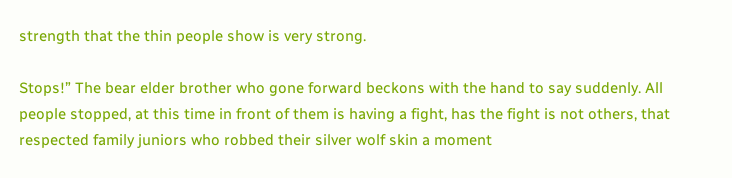strength that the thin people show is very strong.

Stops!” The bear elder brother who gone forward beckons with the hand to say suddenly. All people stopped, at this time in front of them is having a fight, has the fight is not others, that respected family juniors who robbed their silver wolf skin a moment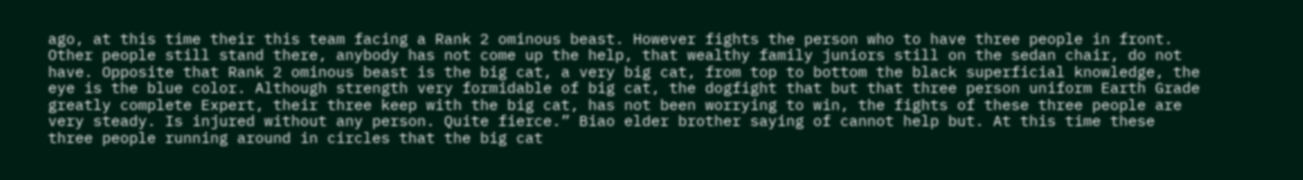ago, at this time their this team facing a Rank 2 ominous beast. However fights the person who to have three people in front. Other people still stand there, anybody has not come up the help, that wealthy family juniors still on the sedan chair, do not have. Opposite that Rank 2 ominous beast is the big cat, a very big cat, from top to bottom the black superficial knowledge, the eye is the blue color. Although strength very formidable of big cat, the dogfight that but that three person uniform Earth Grade greatly complete Expert, their three keep with the big cat, has not been worrying to win, the fights of these three people are very steady. Is injured without any person. Quite fierce.” Biao elder brother saying of cannot help but. At this time these three people running around in circles that the big cat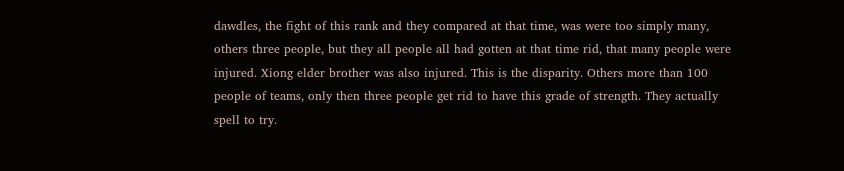dawdles, the fight of this rank and they compared at that time, was were too simply many, others three people, but they all people all had gotten at that time rid, that many people were injured. Xiong elder brother was also injured. This is the disparity. Others more than 100 people of teams, only then three people get rid to have this grade of strength. They actually spell to try.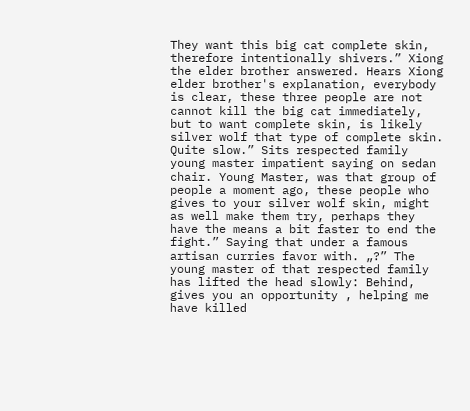They want this big cat complete skin, therefore intentionally shivers.” Xiong the elder brother answered. Hears Xiong elder brother's explanation, everybody is clear, these three people are not cannot kill the big cat immediately, but to want complete skin, is likely silver wolf that type of complete skin. Quite slow.” Sits respected family young master impatient saying on sedan chair. Young Master, was that group of people a moment ago, these people who gives to your silver wolf skin, might as well make them try, perhaps they have the means a bit faster to end the fight.” Saying that under a famous artisan curries favor with. „?” The young master of that respected family has lifted the head slowly: Behind, gives you an opportunity , helping me have killed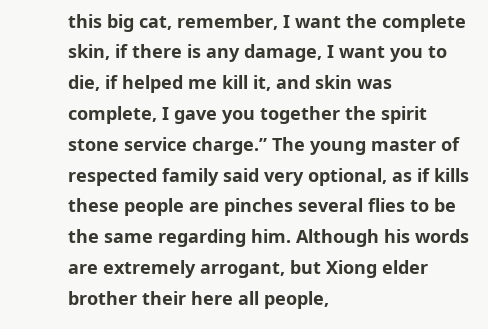this big cat, remember, I want the complete skin, if there is any damage, I want you to die, if helped me kill it, and skin was complete, I gave you together the spirit stone service charge.” The young master of respected family said very optional, as if kills these people are pinches several flies to be the same regarding him. Although his words are extremely arrogant, but Xiong elder brother their here all people,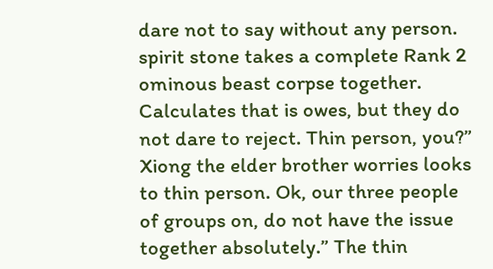dare not to say without any person. spirit stone takes a complete Rank 2 ominous beast corpse together. Calculates that is owes, but they do not dare to reject. Thin person, you?” Xiong the elder brother worries looks to thin person. Ok, our three people of groups on, do not have the issue together absolutely.” The thin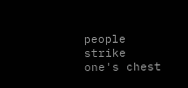people strike one's chest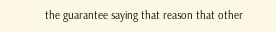the guarantee saying that reason that other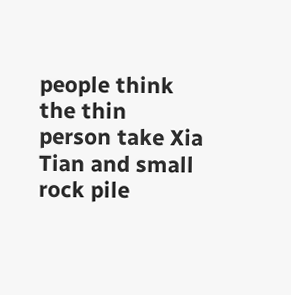people think the thin person take Xia Tian and small rock pile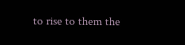to rise to them the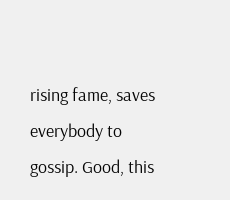rising fame, saves everybody to gossip. Good, this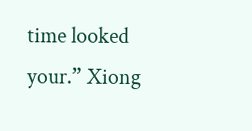time looked your.” Xiong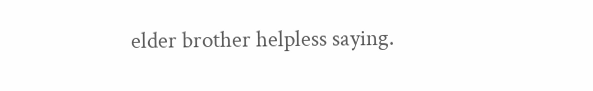elder brother helpless saying.